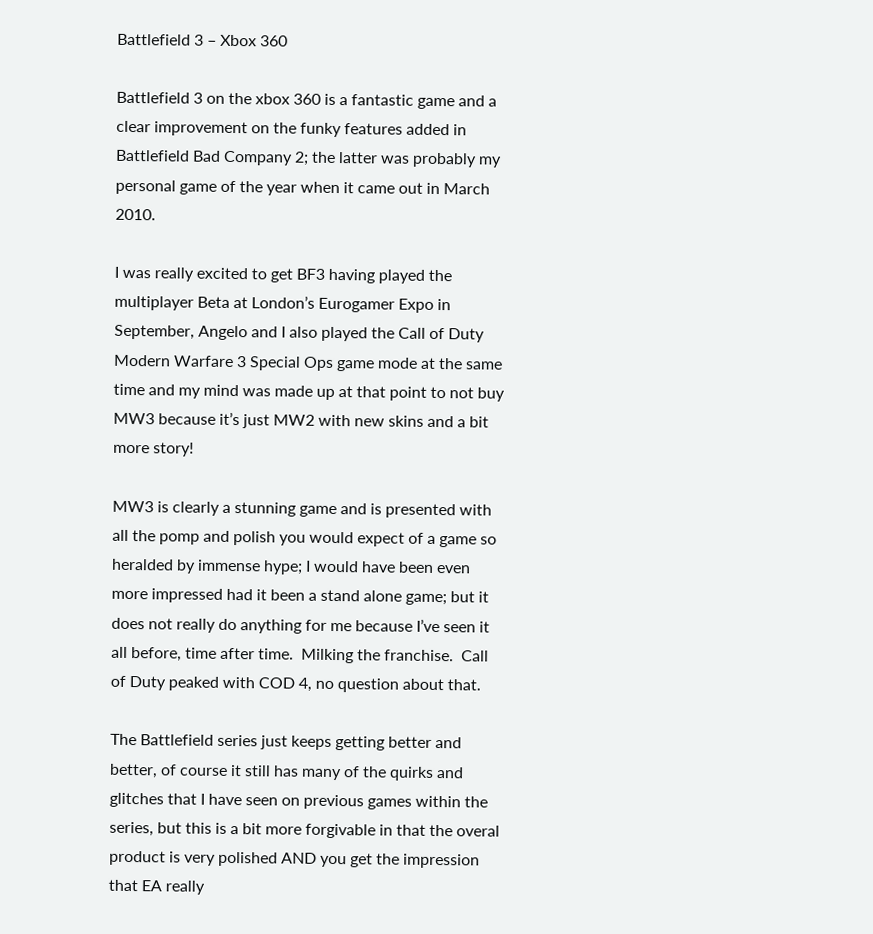Battlefield 3 – Xbox 360

Battlefield 3 on the xbox 360 is a fantastic game and a clear improvement on the funky features added in Battlefield Bad Company 2; the latter was probably my personal game of the year when it came out in March 2010.

I was really excited to get BF3 having played the multiplayer Beta at London’s Eurogamer Expo in September, Angelo and I also played the Call of Duty Modern Warfare 3 Special Ops game mode at the same time and my mind was made up at that point to not buy MW3 because it’s just MW2 with new skins and a bit more story!

MW3 is clearly a stunning game and is presented with all the pomp and polish you would expect of a game so heralded by immense hype; I would have been even more impressed had it been a stand alone game; but it does not really do anything for me because I’ve seen it all before, time after time.  Milking the franchise.  Call of Duty peaked with COD 4, no question about that.

The Battlefield series just keeps getting better and better, of course it still has many of the quirks and glitches that I have seen on previous games within the series, but this is a bit more forgivable in that the overal product is very polished AND you get the impression that EA really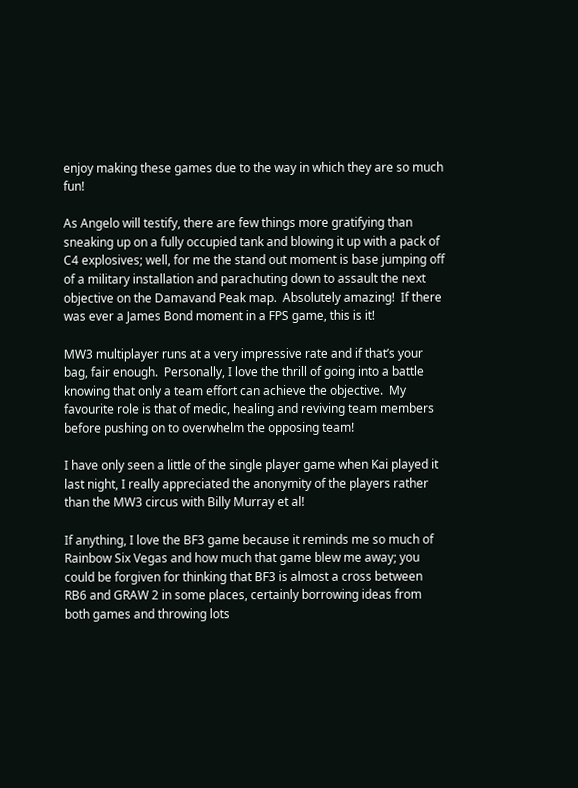enjoy making these games due to the way in which they are so much fun!

As Angelo will testify, there are few things more gratifying than sneaking up on a fully occupied tank and blowing it up with a pack of C4 explosives; well, for me the stand out moment is base jumping off of a military installation and parachuting down to assault the next objective on the Damavand Peak map.  Absolutely amazing!  If there was ever a James Bond moment in a FPS game, this is it!

MW3 multiplayer runs at a very impressive rate and if that’s your bag, fair enough.  Personally, I love the thrill of going into a battle knowing that only a team effort can achieve the objective.  My favourite role is that of medic, healing and reviving team members before pushing on to overwhelm the opposing team!

I have only seen a little of the single player game when Kai played it last night, I really appreciated the anonymity of the players rather than the MW3 circus with Billy Murray et al!

If anything, I love the BF3 game because it reminds me so much of Rainbow Six Vegas and how much that game blew me away; you could be forgiven for thinking that BF3 is almost a cross between RB6 and GRAW 2 in some places, certainly borrowing ideas from both games and throwing lots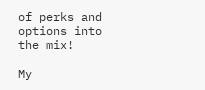of perks and options into the mix!

My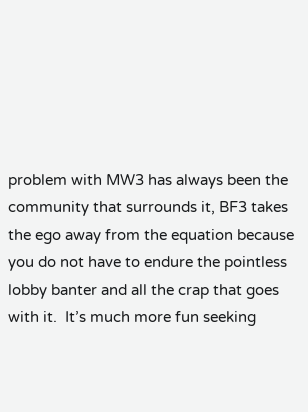problem with MW3 has always been the community that surrounds it, BF3 takes the ego away from the equation because you do not have to endure the pointless lobby banter and all the crap that goes with it.  It’s much more fun seeking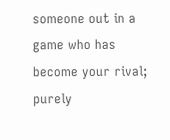someone out in a game who has become your rival; purely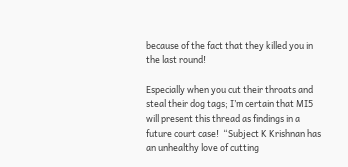because of the fact that they killed you in the last round!

Especially when you cut their throats and steal their dog tags; I’m certain that MI5 will present this thread as findings in a future court case!  “Subject K Krishnan has an unhealthy love of cutting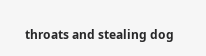throats and stealing dog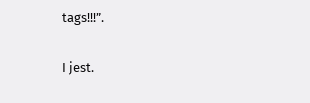tags!!!”.

I jest.